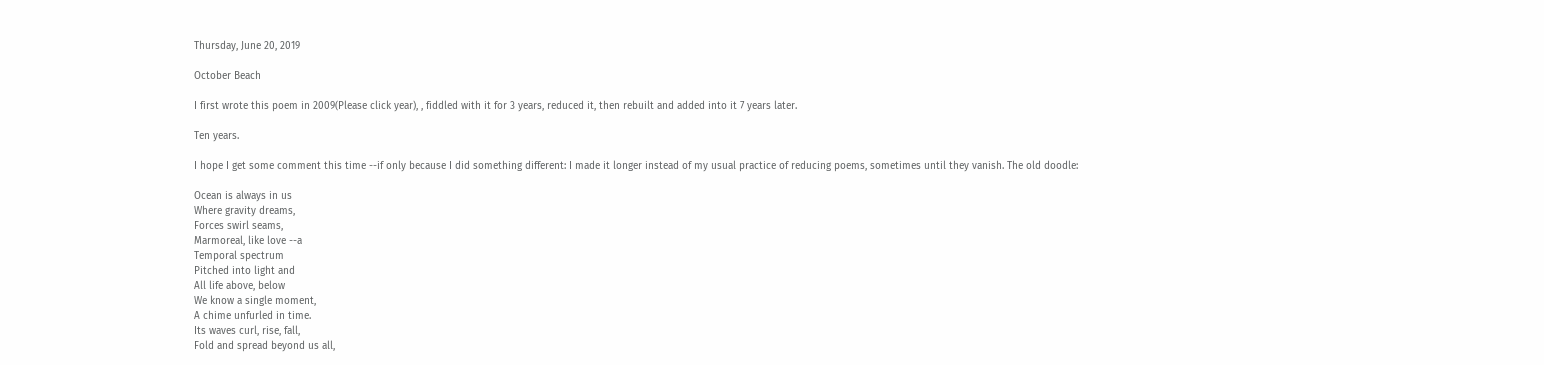Thursday, June 20, 2019

October Beach

I first wrote this poem in 2009(Please click year), , fiddled with it for 3 years, reduced it, then rebuilt and added into it 7 years later.

Ten years.

I hope I get some comment this time --if only because I did something different: I made it longer instead of my usual practice of reducing poems, sometimes until they vanish. The old doodle:

Ocean is always in us
Where gravity dreams,
Forces swirl seams,
Marmoreal, like love --a
Temporal spectrum
Pitched into light and
All life above, below
We know a single moment,
A chime unfurled in time.
Its waves curl, rise, fall,
Fold and spread beyond us all,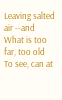Leaving salted air --and
What is too far, too old
To see, can at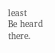least
Be heard there.